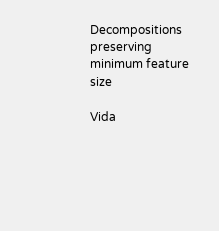Decompositions preserving minimum feature size

Vida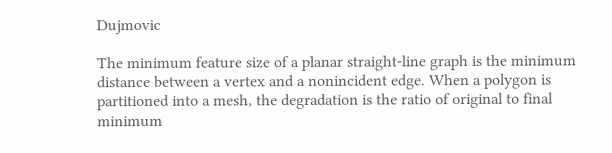Dujmovic

The minimum feature size of a planar straight-line graph is the minimum distance between a vertex and a nonincident edge. When a polygon is partitioned into a mesh, the degradation is the ratio of original to final minimum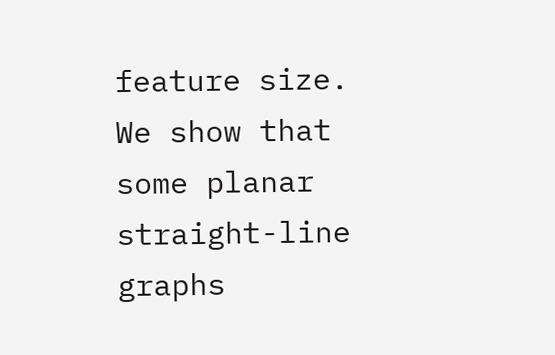feature size. We show that some planar straight-line graphs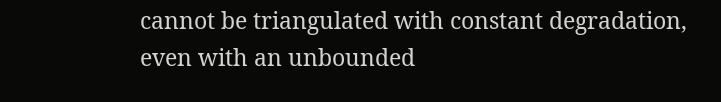cannot be triangulated with constant degradation, even with an unbounded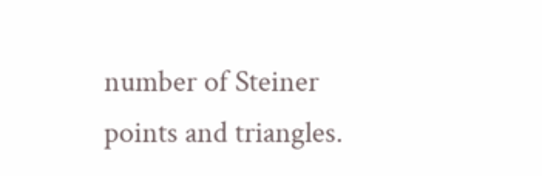number of Steiner points and triangles.